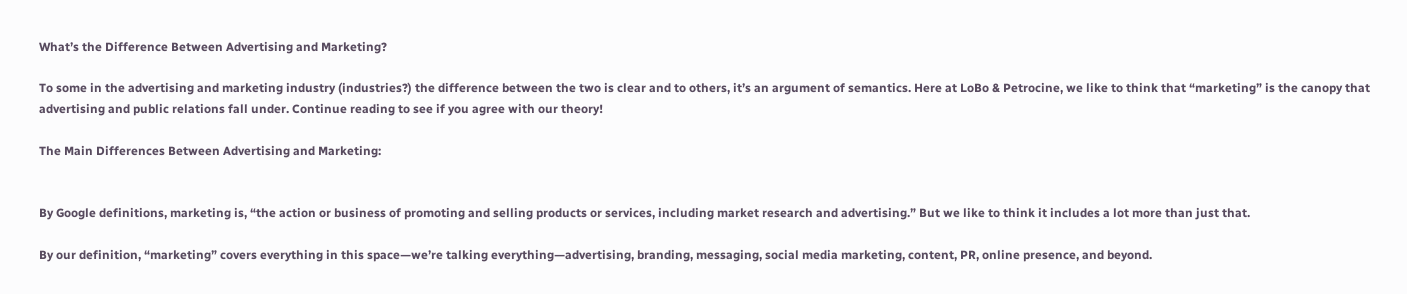What’s the Difference Between Advertising and Marketing?

To some in the advertising and marketing industry (industries?) the difference between the two is clear and to others, it’s an argument of semantics. Here at LoBo & Petrocine, we like to think that “marketing” is the canopy that advertising and public relations fall under. Continue reading to see if you agree with our theory!

The Main Differences Between Advertising and Marketing:


By Google definitions, marketing is, “the action or business of promoting and selling products or services, including market research and advertising.” But we like to think it includes a lot more than just that.

By our definition, “marketing” covers everything in this space—we’re talking everything—advertising, branding, messaging, social media marketing, content, PR, online presence, and beyond.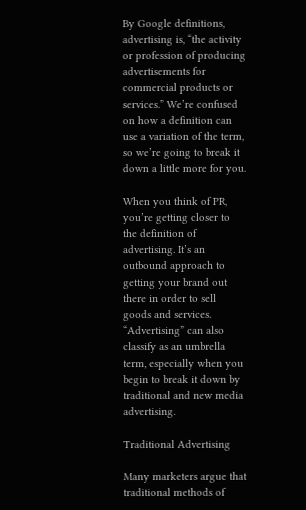By Google definitions, advertising is, “the activity or profession of producing advertisements for commercial products or services.” We’re confused on how a definition can use a variation of the term, so we’re going to break it down a little more for you.

When you think of PR, you’re getting closer to the definition of advertising. It’s an outbound approach to getting your brand out there in order to sell goods and services. “Advertising” can also classify as an umbrella term, especially when you begin to break it down by traditional and new media advertising.

Traditional Advertising

Many marketers argue that traditional methods of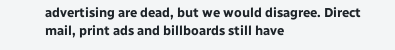advertising are dead, but we would disagree. Direct mail, print ads and billboards still have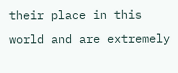their place in this world and are extremely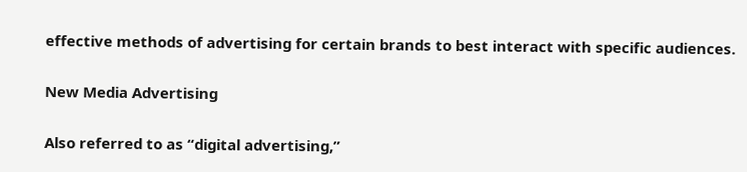effective methods of advertising for certain brands to best interact with specific audiences.

New Media Advertising

Also referred to as “digital advertising,”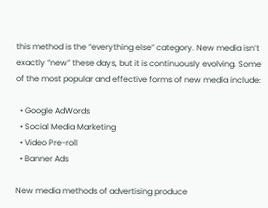this method is the “everything else” category. New media isn’t exactly “new” these days, but it is continuously evolving. Some of the most popular and effective forms of new media include:

  • Google AdWords
  • Social Media Marketing
  • Video Pre-roll
  • Banner Ads

New media methods of advertising produce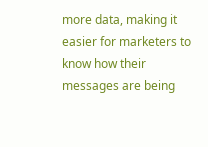more data, making it easier for marketers to know how their messages are being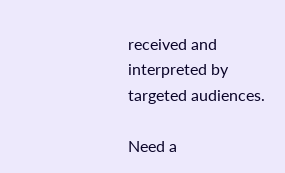received and interpreted by targeted audiences.

Need a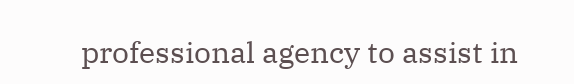professional agency to assist in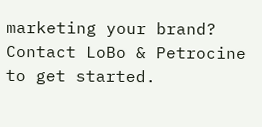marketing your brand? Contact LoBo & Petrocine to get started.